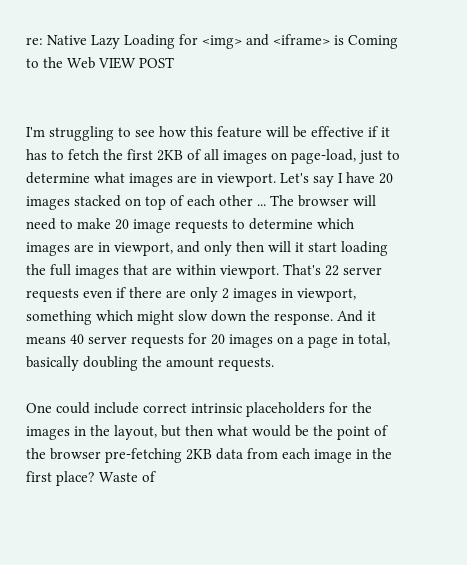re: Native Lazy Loading for <img> and <iframe> is Coming to the Web VIEW POST


I'm struggling to see how this feature will be effective if it has to fetch the first 2KB of all images on page-load, just to determine what images are in viewport. Let's say I have 20 images stacked on top of each other ... The browser will need to make 20 image requests to determine which images are in viewport, and only then will it start loading the full images that are within viewport. That's 22 server requests even if there are only 2 images in viewport, something which might slow down the response. And it means 40 server requests for 20 images on a page in total, basically doubling the amount requests.

One could include correct intrinsic placeholders for the images in the layout, but then what would be the point of the browser pre-fetching 2KB data from each image in the first place? Waste of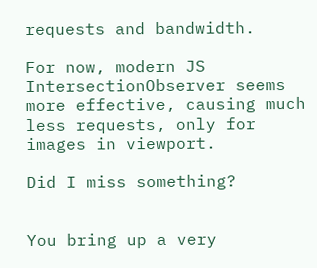requests and bandwidth.

For now, modern JS IntersectionObserver seems more effective, causing much less requests, only for images in viewport.

Did I miss something?


You bring up a very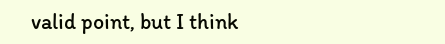valid point, but I think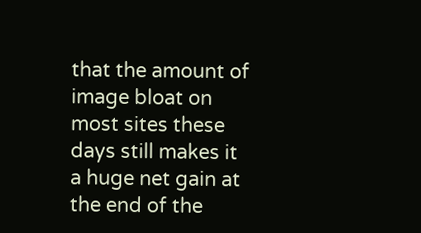that the amount of image bloat on most sites these days still makes it a huge net gain at the end of the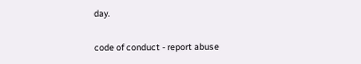day.

code of conduct - report abuse